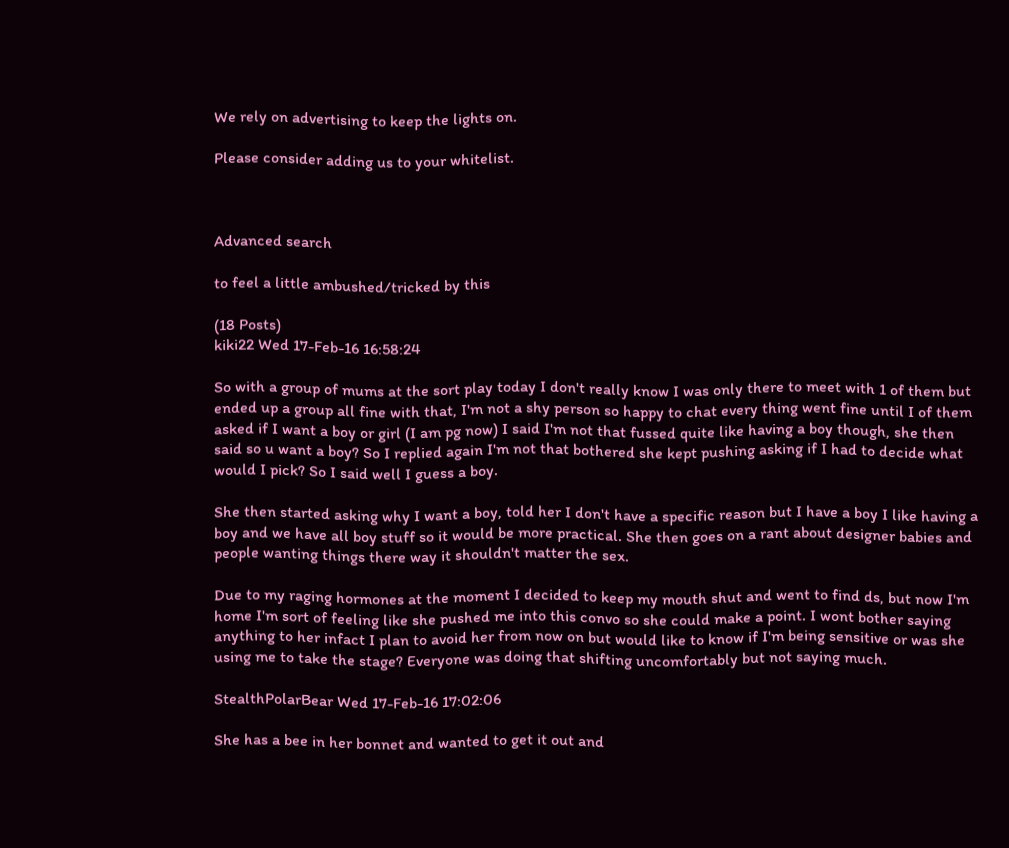We rely on advertising to keep the lights on.

Please consider adding us to your whitelist.



Advanced search

to feel a little ambushed/tricked by this

(18 Posts)
kiki22 Wed 17-Feb-16 16:58:24

So with a group of mums at the sort play today I don't really know I was only there to meet with 1 of them but ended up a group all fine with that, I'm not a shy person so happy to chat every thing went fine until I of them asked if I want a boy or girl (I am pg now) I said I'm not that fussed quite like having a boy though, she then said so u want a boy? So I replied again I'm not that bothered she kept pushing asking if I had to decide what would I pick? So I said well I guess a boy.

She then started asking why I want a boy, told her I don't have a specific reason but I have a boy I like having a boy and we have all boy stuff so it would be more practical. She then goes on a rant about designer babies and people wanting things there way it shouldn't matter the sex.

Due to my raging hormones at the moment I decided to keep my mouth shut and went to find ds, but now I'm home I'm sort of feeling like she pushed me into this convo so she could make a point. I wont bother saying anything to her infact I plan to avoid her from now on but would like to know if I'm being sensitive or was she using me to take the stage? Everyone was doing that shifting uncomfortably but not saying much.

StealthPolarBear Wed 17-Feb-16 17:02:06

She has a bee in her bonnet and wanted to get it out and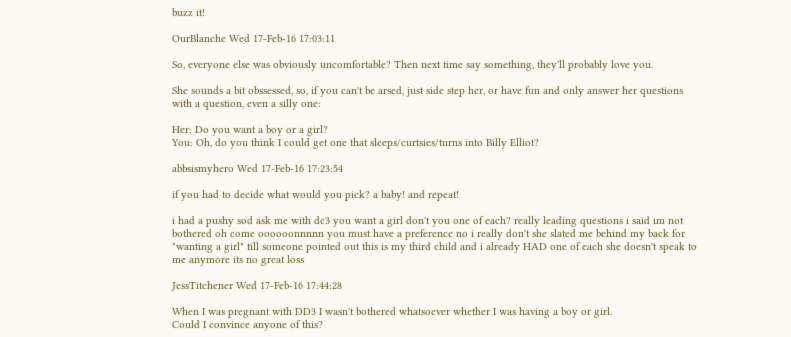buzz it!

OurBlanche Wed 17-Feb-16 17:03:11

So, everyone else was obviously uncomfortable? Then next time say something, they'll probably love you.

She sounds a bit obssessed, so, if you can't be arsed, just side step her, or have fun and only answer her questions with a question, even a silly one:

Her: Do you want a boy or a girl?
You: Oh, do you think I could get one that sleeps/curtsies/turns into Billy Elliot?

abbsismyhero Wed 17-Feb-16 17:23:54

if you had to decide what would you pick? a baby! and repeat!

i had a pushy sod ask me with dc3 you want a girl don't you one of each? really leading questions i said im not bothered oh come oooooonnnnn you must have a preference no i really don't she slated me behind my back for "wanting a girl" till someone pointed out this is my third child and i already HAD one of each she doesn't speak to me anymore its no great loss

JessTitchener Wed 17-Feb-16 17:44:28

When I was pregnant with DD3 I wasn't bothered whatsoever whether I was having a boy or girl.
Could I convince anyone of this?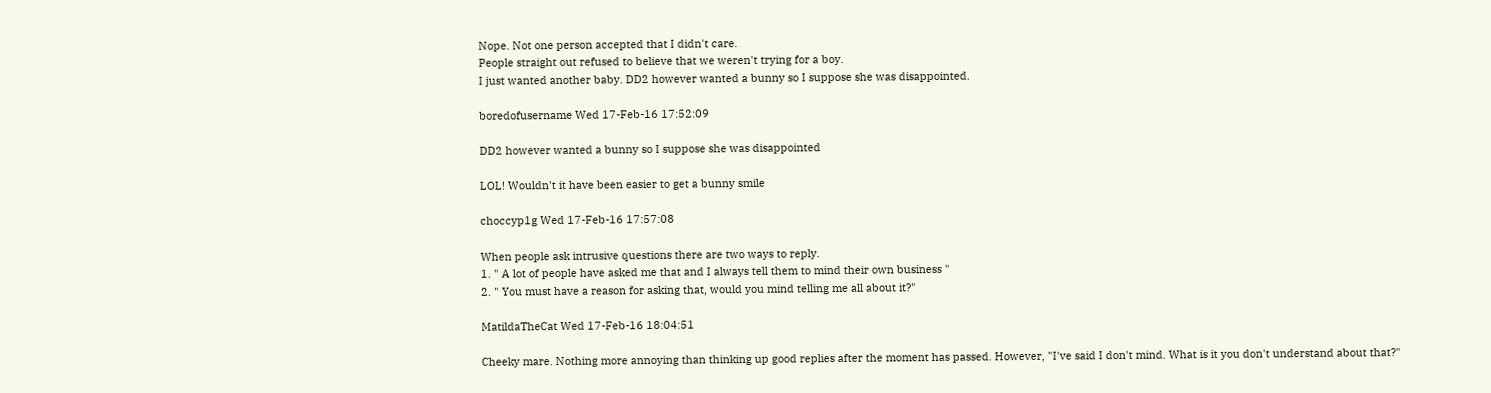Nope. Not one person accepted that I didn't care.
People straight out refused to believe that we weren't trying for a boy.
I just wanted another baby. DD2 however wanted a bunny so I suppose she was disappointed.

boredofusername Wed 17-Feb-16 17:52:09

DD2 however wanted a bunny so I suppose she was disappointed

LOL! Wouldn't it have been easier to get a bunny smile

choccyp1g Wed 17-Feb-16 17:57:08

When people ask intrusive questions there are two ways to reply.
1. " A lot of people have asked me that and I always tell them to mind their own business "
2. " You must have a reason for asking that, would you mind telling me all about it?"

MatildaTheCat Wed 17-Feb-16 18:04:51

Cheeky mare. Nothing more annoying than thinking up good replies after the moment has passed. However, "I've said I don't mind. What is it you don't understand about that?"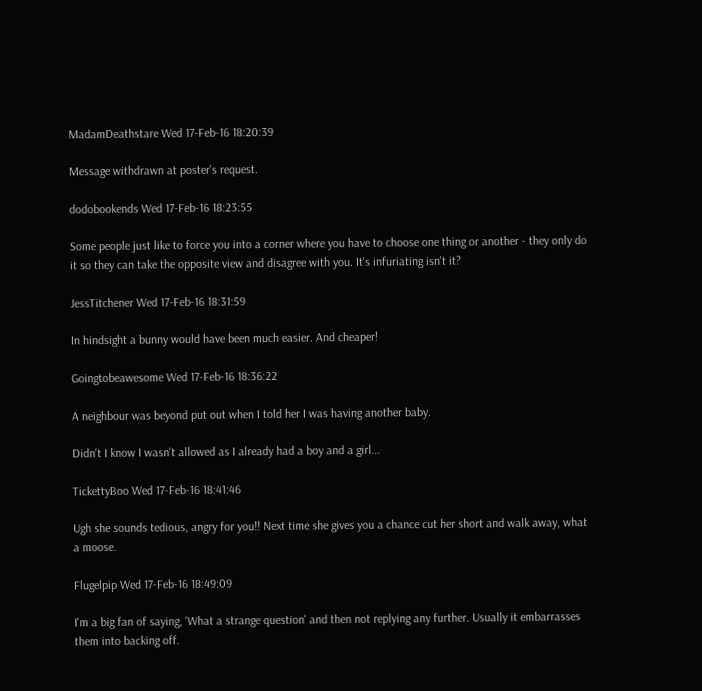MadamDeathstare Wed 17-Feb-16 18:20:39

Message withdrawn at poster's request.

dodobookends Wed 17-Feb-16 18:23:55

Some people just like to force you into a corner where you have to choose one thing or another - they only do it so they can take the opposite view and disagree with you. It's infuriating isn't it?

JessTitchener Wed 17-Feb-16 18:31:59

In hindsight a bunny would have been much easier. And cheaper!

Goingtobeawesome Wed 17-Feb-16 18:36:22

A neighbour was beyond put out when I told her I was having another baby.

Didn't I know I wasn't allowed as I already had a boy and a girl...

TickettyBoo Wed 17-Feb-16 18:41:46

Ugh she sounds tedious, angry for you!! Next time she gives you a chance cut her short and walk away, what a moose.

Flugelpip Wed 17-Feb-16 18:49:09

I'm a big fan of saying, 'What a strange question' and then not replying any further. Usually it embarrasses them into backing off.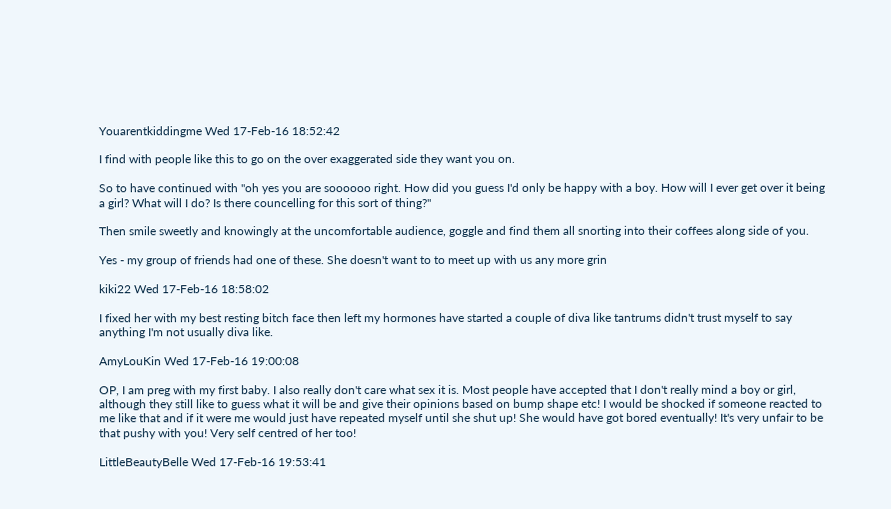Youarentkiddingme Wed 17-Feb-16 18:52:42

I find with people like this to go on the over exaggerated side they want you on.

So to have continued with "oh yes you are soooooo right. How did you guess I'd only be happy with a boy. How will I ever get over it being a girl? What will I do? Is there councelling for this sort of thing?"

Then smile sweetly and knowingly at the uncomfortable audience, goggle and find them all snorting into their coffees along side of you.

Yes - my group of friends had one of these. She doesn't want to to meet up with us any more grin

kiki22 Wed 17-Feb-16 18:58:02

I fixed her with my best resting bitch face then left my hormones have started a couple of diva like tantrums didn't trust myself to say anything I'm not usually diva like.

AmyLouKin Wed 17-Feb-16 19:00:08

OP, I am preg with my first baby. I also really don't care what sex it is. Most people have accepted that I don't really mind a boy or girl, although they still like to guess what it will be and give their opinions based on bump shape etc! I would be shocked if someone reacted to me like that and if it were me would just have repeated myself until she shut up! She would have got bored eventually! It's very unfair to be that pushy with you! Very self centred of her too!

LittleBeautyBelle Wed 17-Feb-16 19:53:41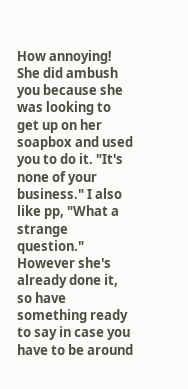How annoying! She did ambush you because she was looking to get up on her soapbox and used you to do it. "It's none of your business." I also like pp, "What a strange question." However she's already done it, so have something ready to say in case you have to be around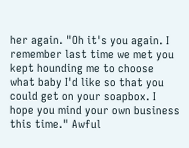her again. "Oh it's you again. I remember last time we met you kept hounding me to choose what baby I'd like so that you could get on your soapbox. I hope you mind your own business this time." Awful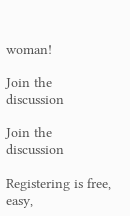woman!

Join the discussion

Join the discussion

Registering is free, easy,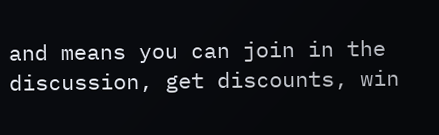and means you can join in the discussion, get discounts, win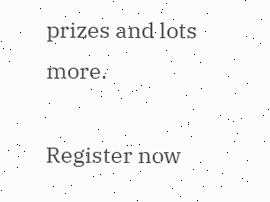prizes and lots more.

Register now